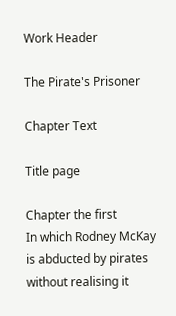Work Header

The Pirate's Prisoner

Chapter Text

Title page

Chapter the first
In which Rodney McKay is abducted by pirates without realising it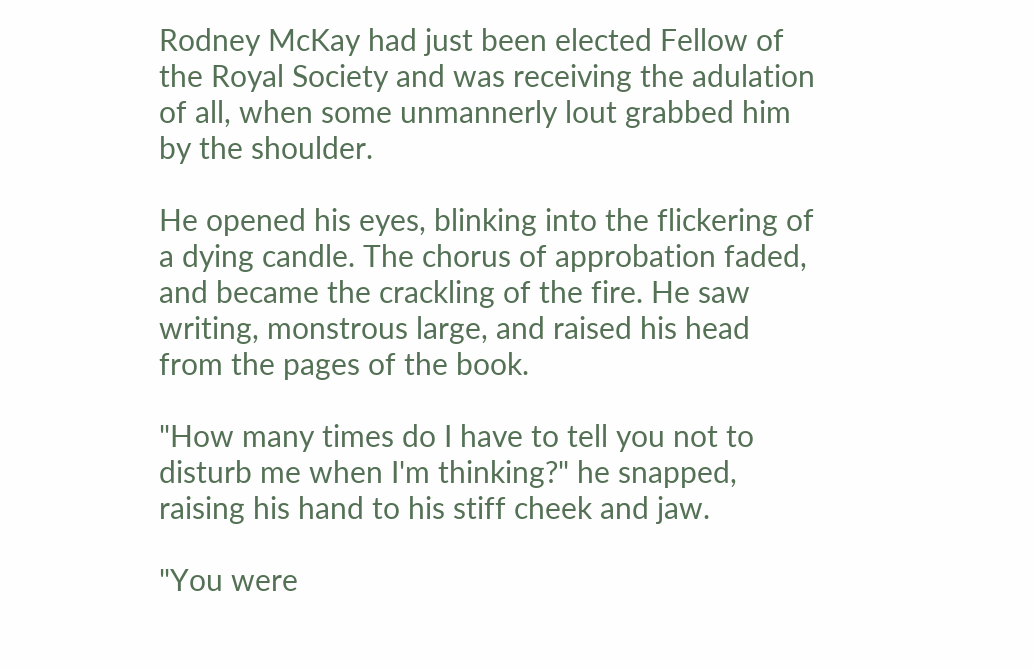Rodney McKay had just been elected Fellow of the Royal Society and was receiving the adulation of all, when some unmannerly lout grabbed him by the shoulder.

He opened his eyes, blinking into the flickering of a dying candle. The chorus of approbation faded, and became the crackling of the fire. He saw writing, monstrous large, and raised his head from the pages of the book.

"How many times do I have to tell you not to disturb me when I'm thinking?" he snapped, raising his hand to his stiff cheek and jaw.

"You were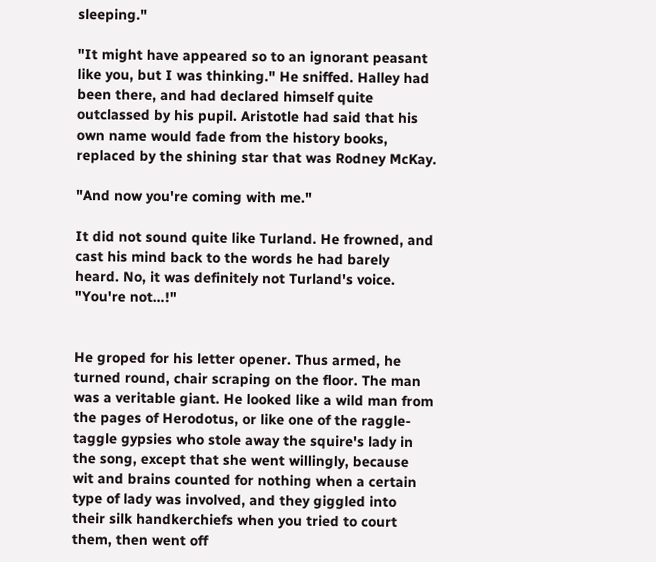sleeping."

"It might have appeared so to an ignorant peasant like you, but I was thinking." He sniffed. Halley had been there, and had declared himself quite outclassed by his pupil. Aristotle had said that his own name would fade from the history books, replaced by the shining star that was Rodney McKay.

"And now you're coming with me."

It did not sound quite like Turland. He frowned, and cast his mind back to the words he had barely heard. No, it was definitely not Turland's voice. "You're not…!"


He groped for his letter opener. Thus armed, he turned round, chair scraping on the floor. The man was a veritable giant. He looked like a wild man from the pages of Herodotus, or like one of the raggle-taggle gypsies who stole away the squire's lady in the song, except that she went willingly, because wit and brains counted for nothing when a certain type of lady was involved, and they giggled into their silk handkerchiefs when you tried to court them, then went off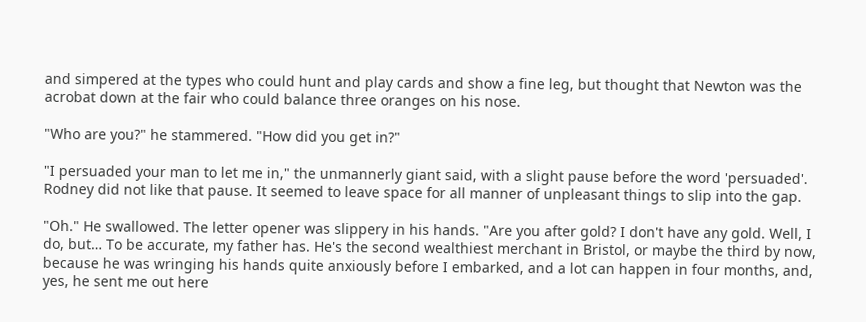and simpered at the types who could hunt and play cards and show a fine leg, but thought that Newton was the acrobat down at the fair who could balance three oranges on his nose.

"Who are you?" he stammered. "How did you get in?"

"I persuaded your man to let me in," the unmannerly giant said, with a slight pause before the word 'persuaded'. Rodney did not like that pause. It seemed to leave space for all manner of unpleasant things to slip into the gap.

"Oh." He swallowed. The letter opener was slippery in his hands. "Are you after gold? I don't have any gold. Well, I do, but… To be accurate, my father has. He's the second wealthiest merchant in Bristol, or maybe the third by now, because he was wringing his hands quite anxiously before I embarked, and a lot can happen in four months, and, yes, he sent me out here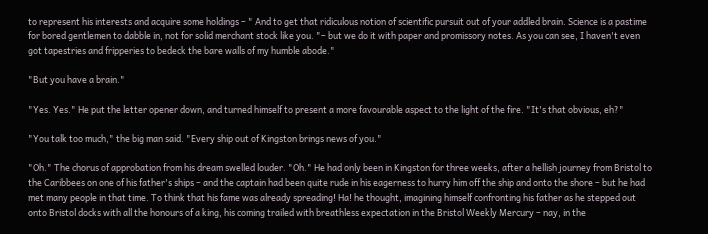to represent his interests and acquire some holdings – " And to get that ridiculous notion of scientific pursuit out of your addled brain. Science is a pastime for bored gentlemen to dabble in, not for solid merchant stock like you. "– but we do it with paper and promissory notes. As you can see, I haven't even got tapestries and fripperies to bedeck the bare walls of my humble abode."

"But you have a brain."

"Yes. Yes." He put the letter opener down, and turned himself to present a more favourable aspect to the light of the fire. "It's that obvious, eh?"

"You talk too much," the big man said. "Every ship out of Kingston brings news of you."

"Oh." The chorus of approbation from his dream swelled louder. "Oh." He had only been in Kingston for three weeks, after a hellish journey from Bristol to the Caribbees on one of his father's ships – and the captain had been quite rude in his eagerness to hurry him off the ship and onto the shore – but he had met many people in that time. To think that his fame was already spreading! Ha! he thought, imagining himself confronting his father as he stepped out onto Bristol docks with all the honours of a king, his coming trailed with breathless expectation in the Bristol Weekly Mercury – nay, in the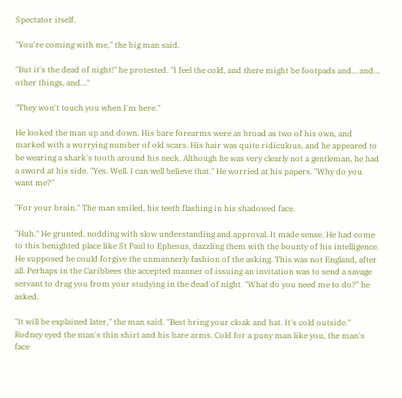Spectator itself.

"You're coming with me," the big man said.

"But it's the dead of night!" he protested. "I feel the cold, and there might be footpads and… and… other things, and…"

"They won't touch you when I'm here."

He looked the man up and down. His bare forearms were as broad as two of his own, and marked with a worrying number of old scars. His hair was quite ridiculous, and he appeared to be wearing a shark's tooth around his neck. Although he was very clearly not a gentleman, he had a sword at his side. "Yes. Well. I can well believe that." He worried at his papers. "Why do you want me?"

"For your brain." The man smiled, his teeth flashing in his shadowed face.

"Huh." He grunted, nodding with slow understanding and approval. It made sense. He had come to this benighted place like St Paul to Ephesus, dazzling them with the bounty of his intelligence. He supposed he could forgive the unmannerly fashion of the asking. This was not England, after all. Perhaps in the Caribbees the accepted manner of issuing an invitation was to send a savage servant to drag you from your studying in the dead of night. "What do you need me to do?" he asked.

"It will be explained later," the man said. "Best bring your cloak and hat. It's cold outside." Rodney eyed the man's thin shirt and his bare arms. Cold for a puny man like you, the man's face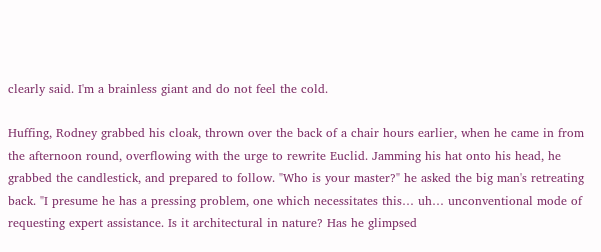clearly said. I'm a brainless giant and do not feel the cold.

Huffing, Rodney grabbed his cloak, thrown over the back of a chair hours earlier, when he came in from the afternoon round, overflowing with the urge to rewrite Euclid. Jamming his hat onto his head, he grabbed the candlestick, and prepared to follow. "Who is your master?" he asked the big man's retreating back. "I presume he has a pressing problem, one which necessitates this… uh… unconventional mode of requesting expert assistance. Is it architectural in nature? Has he glimpsed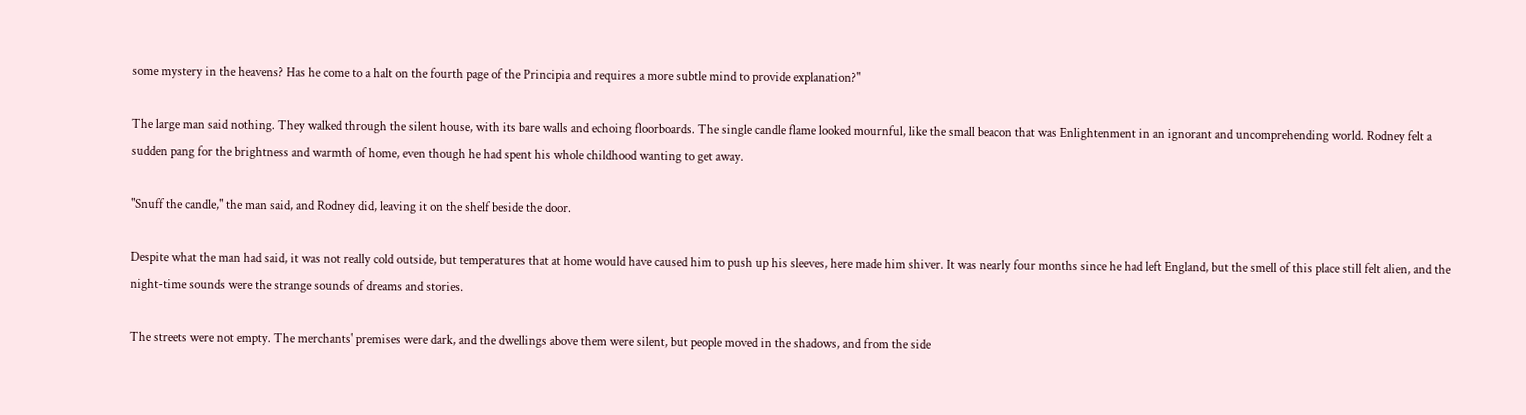some mystery in the heavens? Has he come to a halt on the fourth page of the Principia and requires a more subtle mind to provide explanation?"

The large man said nothing. They walked through the silent house, with its bare walls and echoing floorboards. The single candle flame looked mournful, like the small beacon that was Enlightenment in an ignorant and uncomprehending world. Rodney felt a sudden pang for the brightness and warmth of home, even though he had spent his whole childhood wanting to get away.

"Snuff the candle," the man said, and Rodney did, leaving it on the shelf beside the door.

Despite what the man had said, it was not really cold outside, but temperatures that at home would have caused him to push up his sleeves, here made him shiver. It was nearly four months since he had left England, but the smell of this place still felt alien, and the night-time sounds were the strange sounds of dreams and stories.

The streets were not empty. The merchants' premises were dark, and the dwellings above them were silent, but people moved in the shadows, and from the side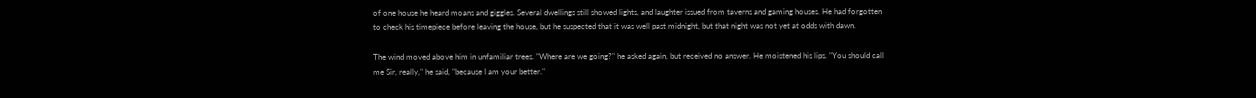of one house he heard moans and giggles. Several dwellings still showed lights, and laughter issued from taverns and gaming houses. He had forgotten to check his timepiece before leaving the house, but he suspected that it was well past midnight, but that night was not yet at odds with dawn.

The wind moved above him in unfamiliar trees. "Where are we going?" he asked again, but received no answer. He moistened his lips. "You should call me Sir, really," he said, "because I am your better."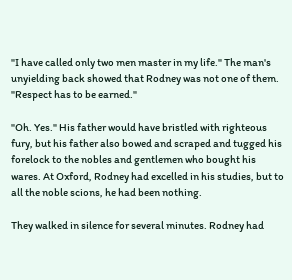"I have called only two men master in my life." The man's unyielding back showed that Rodney was not one of them. "Respect has to be earned."

"Oh. Yes." His father would have bristled with righteous fury, but his father also bowed and scraped and tugged his forelock to the nobles and gentlemen who bought his wares. At Oxford, Rodney had excelled in his studies, but to all the noble scions, he had been nothing.

They walked in silence for several minutes. Rodney had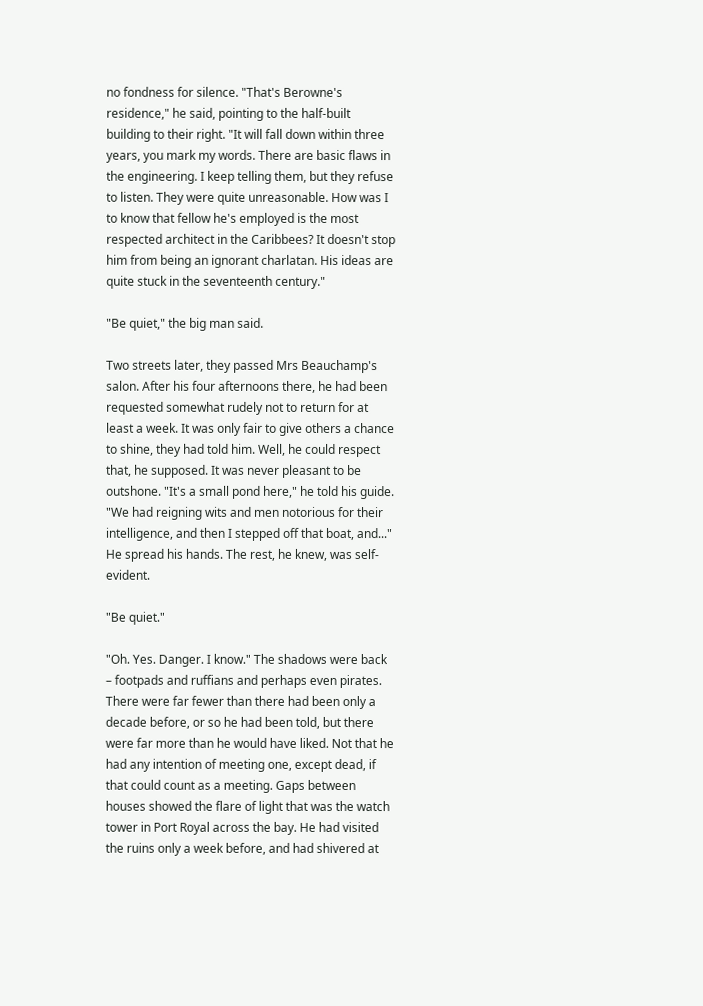no fondness for silence. "That's Berowne's residence," he said, pointing to the half-built building to their right. "It will fall down within three years, you mark my words. There are basic flaws in the engineering. I keep telling them, but they refuse to listen. They were quite unreasonable. How was I to know that fellow he's employed is the most respected architect in the Caribbees? It doesn't stop him from being an ignorant charlatan. His ideas are quite stuck in the seventeenth century."

"Be quiet," the big man said.

Two streets later, they passed Mrs Beauchamp's salon. After his four afternoons there, he had been requested somewhat rudely not to return for at least a week. It was only fair to give others a chance to shine, they had told him. Well, he could respect that, he supposed. It was never pleasant to be outshone. "It's a small pond here," he told his guide. "We had reigning wits and men notorious for their intelligence, and then I stepped off that boat, and..." He spread his hands. The rest, he knew, was self-evident.

"Be quiet."

"Oh. Yes. Danger. I know." The shadows were back – footpads and ruffians and perhaps even pirates. There were far fewer than there had been only a decade before, or so he had been told, but there were far more than he would have liked. Not that he had any intention of meeting one, except dead, if that could count as a meeting. Gaps between houses showed the flare of light that was the watch tower in Port Royal across the bay. He had visited the ruins only a week before, and had shivered at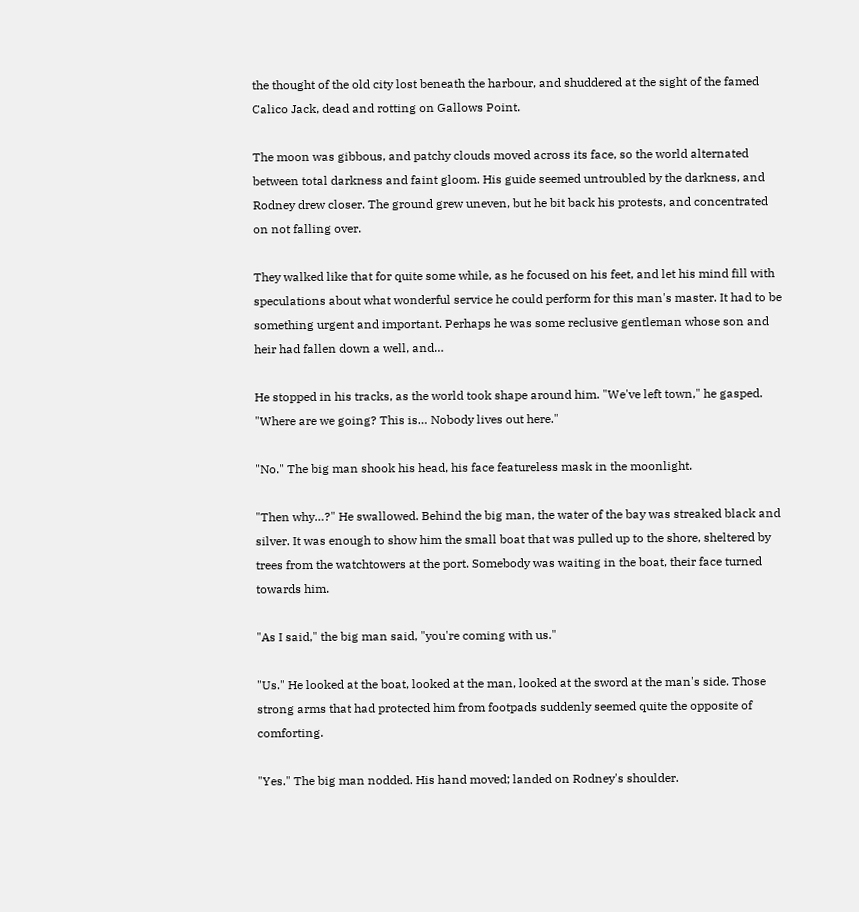the thought of the old city lost beneath the harbour, and shuddered at the sight of the famed Calico Jack, dead and rotting on Gallows Point.

The moon was gibbous, and patchy clouds moved across its face, so the world alternated between total darkness and faint gloom. His guide seemed untroubled by the darkness, and Rodney drew closer. The ground grew uneven, but he bit back his protests, and concentrated on not falling over.

They walked like that for quite some while, as he focused on his feet, and let his mind fill with speculations about what wonderful service he could perform for this man's master. It had to be something urgent and important. Perhaps he was some reclusive gentleman whose son and heir had fallen down a well, and…

He stopped in his tracks, as the world took shape around him. "We've left town," he gasped. "Where are we going? This is… Nobody lives out here."

"No." The big man shook his head, his face featureless mask in the moonlight.

"Then why…?" He swallowed. Behind the big man, the water of the bay was streaked black and silver. It was enough to show him the small boat that was pulled up to the shore, sheltered by trees from the watchtowers at the port. Somebody was waiting in the boat, their face turned towards him.

"As I said," the big man said, "you're coming with us."

"Us." He looked at the boat, looked at the man, looked at the sword at the man's side. Those strong arms that had protected him from footpads suddenly seemed quite the opposite of comforting.

"Yes." The big man nodded. His hand moved; landed on Rodney's shoulder.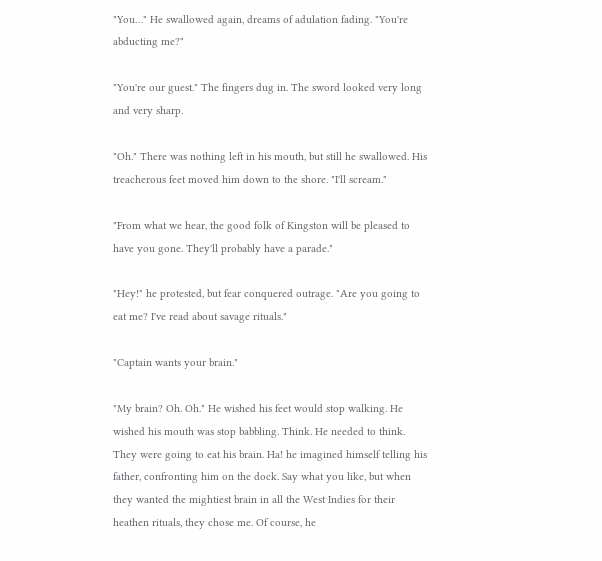"You…" He swallowed again, dreams of adulation fading. "You're abducting me?"

"You're our guest." The fingers dug in. The sword looked very long and very sharp.

"Oh." There was nothing left in his mouth, but still he swallowed. His treacherous feet moved him down to the shore. "I'll scream."

"From what we hear, the good folk of Kingston will be pleased to have you gone. They'll probably have a parade."

"Hey!" he protested, but fear conquered outrage. "Are you going to eat me? I've read about savage rituals."

"Captain wants your brain."

"My brain? Oh. Oh." He wished his feet would stop walking. He wished his mouth was stop babbling. Think. He needed to think. They were going to eat his brain. Ha! he imagined himself telling his father, confronting him on the dock. Say what you like, but when they wanted the mightiest brain in all the West Indies for their heathen rituals, they chose me. Of course, he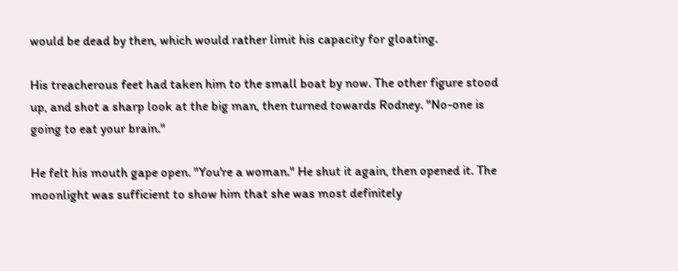would be dead by then, which would rather limit his capacity for gloating.

His treacherous feet had taken him to the small boat by now. The other figure stood up, and shot a sharp look at the big man, then turned towards Rodney. "No-one is going to eat your brain."

He felt his mouth gape open. "You're a woman." He shut it again, then opened it. The moonlight was sufficient to show him that she was most definitely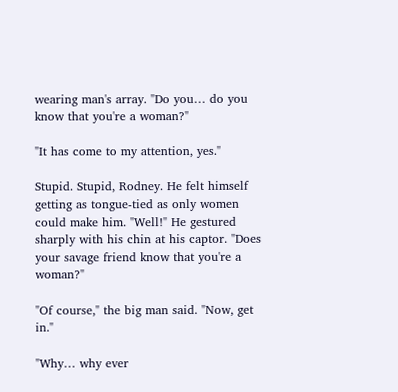wearing man's array. "Do you… do you know that you're a woman?"

"It has come to my attention, yes."

Stupid. Stupid, Rodney. He felt himself getting as tongue-tied as only women could make him. "Well!" He gestured sharply with his chin at his captor. "Does your savage friend know that you're a woman?"

"Of course," the big man said. "Now, get in."

"Why… why ever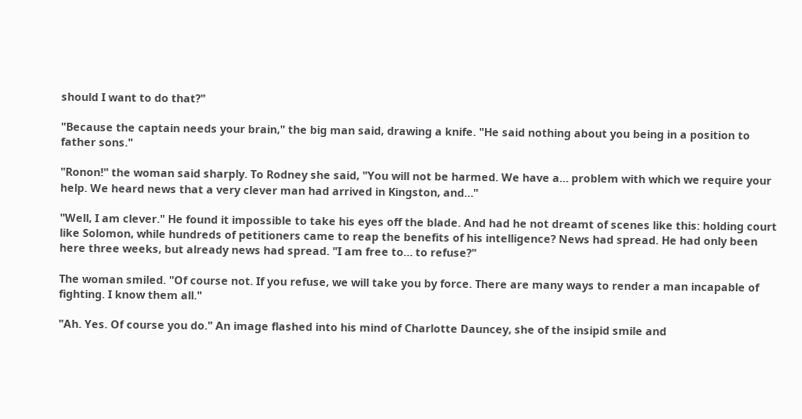should I want to do that?"

"Because the captain needs your brain," the big man said, drawing a knife. "He said nothing about you being in a position to father sons."

"Ronon!" the woman said sharply. To Rodney she said, "You will not be harmed. We have a… problem with which we require your help. We heard news that a very clever man had arrived in Kingston, and…"

"Well, I am clever." He found it impossible to take his eyes off the blade. And had he not dreamt of scenes like this: holding court like Solomon, while hundreds of petitioners came to reap the benefits of his intelligence? News had spread. He had only been here three weeks, but already news had spread. "I am free to… to refuse?"

The woman smiled. "Of course not. If you refuse, we will take you by force. There are many ways to render a man incapable of fighting. I know them all."

"Ah. Yes. Of course you do." An image flashed into his mind of Charlotte Dauncey, she of the insipid smile and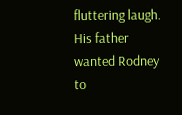fluttering laugh. His father wanted Rodney to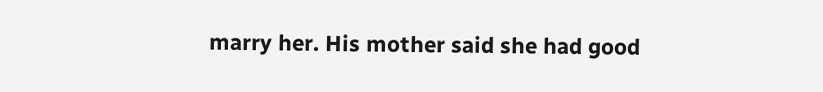marry her. His mother said she had good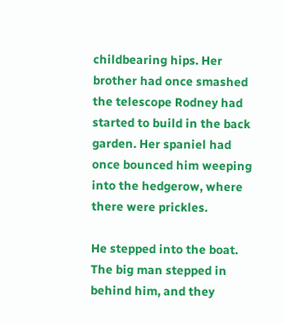childbearing hips. Her brother had once smashed the telescope Rodney had started to build in the back garden. Her spaniel had once bounced him weeping into the hedgerow, where there were prickles.

He stepped into the boat. The big man stepped in behind him, and they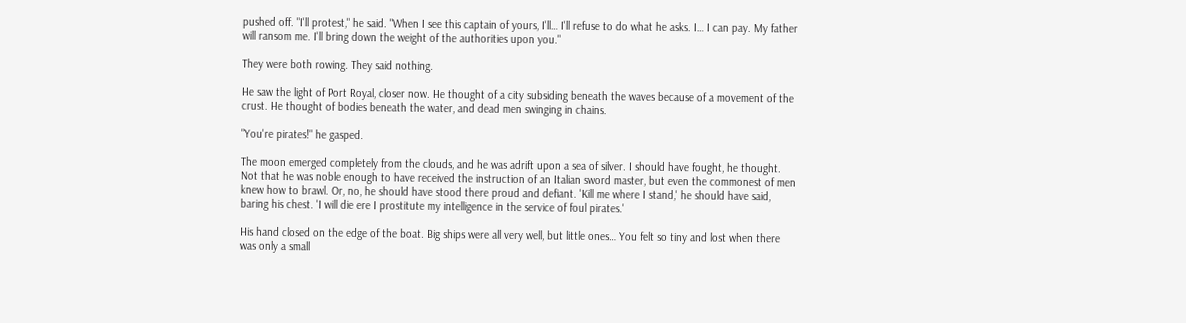pushed off. "I'll protest," he said. "When I see this captain of yours, I'll… I'll refuse to do what he asks. I… I can pay. My father will ransom me. I'll bring down the weight of the authorities upon you."

They were both rowing. They said nothing.

He saw the light of Port Royal, closer now. He thought of a city subsiding beneath the waves because of a movement of the crust. He thought of bodies beneath the water, and dead men swinging in chains.

"You're pirates!" he gasped.

The moon emerged completely from the clouds, and he was adrift upon a sea of silver. I should have fought, he thought. Not that he was noble enough to have received the instruction of an Italian sword master, but even the commonest of men knew how to brawl. Or, no, he should have stood there proud and defiant. 'Kill me where I stand,' he should have said, baring his chest. 'I will die ere I prostitute my intelligence in the service of foul pirates.'

His hand closed on the edge of the boat. Big ships were all very well, but little ones… You felt so tiny and lost when there was only a small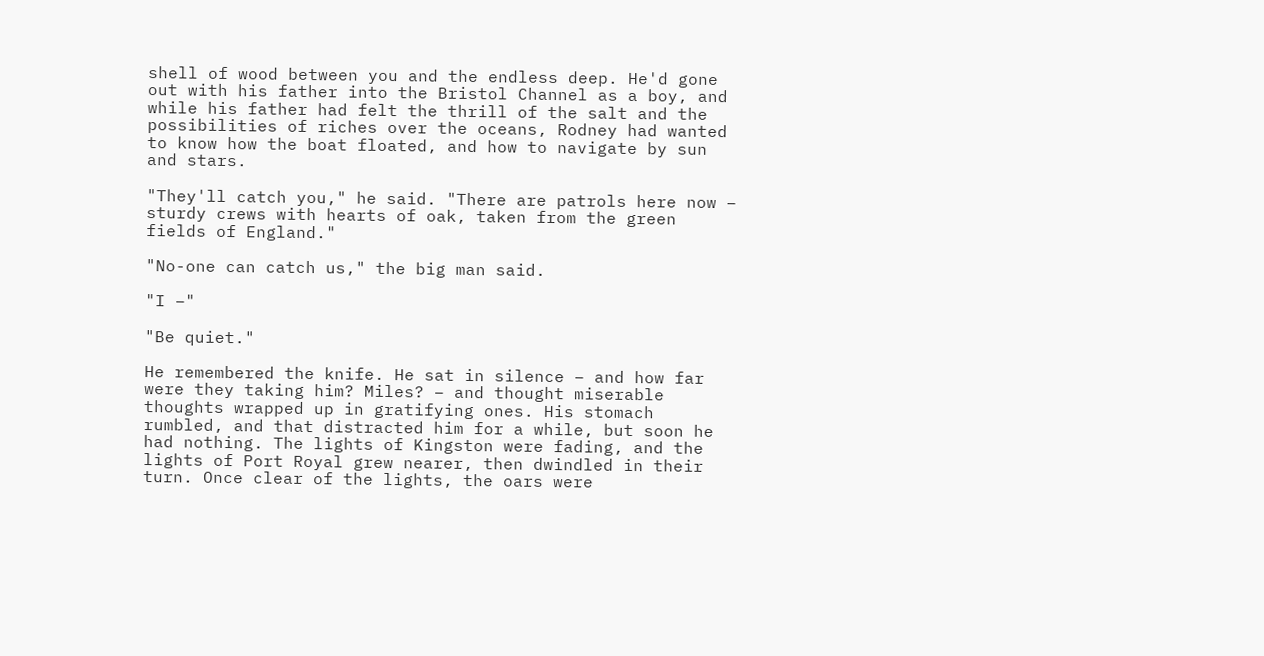shell of wood between you and the endless deep. He'd gone out with his father into the Bristol Channel as a boy, and while his father had felt the thrill of the salt and the possibilities of riches over the oceans, Rodney had wanted to know how the boat floated, and how to navigate by sun and stars.

"They'll catch you," he said. "There are patrols here now – sturdy crews with hearts of oak, taken from the green fields of England."

"No-one can catch us," the big man said.

"I –"

"Be quiet."

He remembered the knife. He sat in silence – and how far were they taking him? Miles? – and thought miserable thoughts wrapped up in gratifying ones. His stomach rumbled, and that distracted him for a while, but soon he had nothing. The lights of Kingston were fading, and the lights of Port Royal grew nearer, then dwindled in their turn. Once clear of the lights, the oars were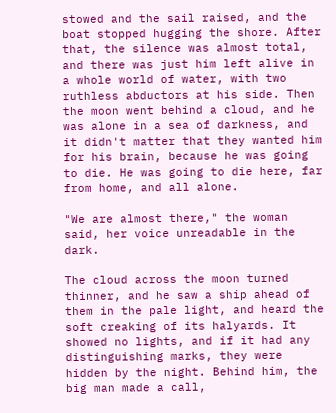stowed and the sail raised, and the boat stopped hugging the shore. After that, the silence was almost total, and there was just him left alive in a whole world of water, with two ruthless abductors at his side. Then the moon went behind a cloud, and he was alone in a sea of darkness, and it didn't matter that they wanted him for his brain, because he was going to die. He was going to die here, far from home, and all alone.

"We are almost there," the woman said, her voice unreadable in the dark.

The cloud across the moon turned thinner, and he saw a ship ahead of them in the pale light, and heard the soft creaking of its halyards. It showed no lights, and if it had any distinguishing marks, they were hidden by the night. Behind him, the big man made a call,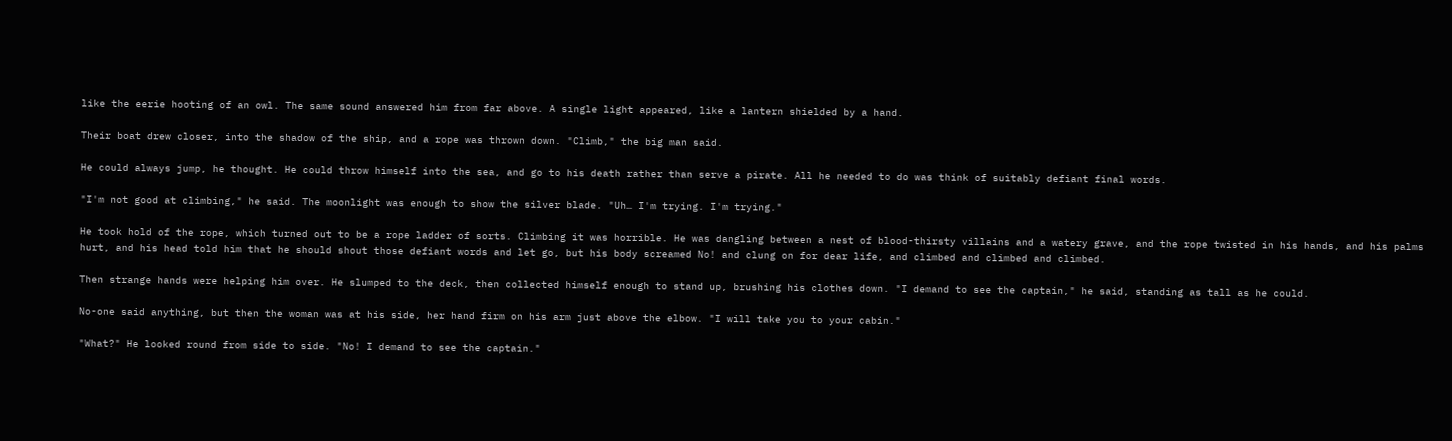like the eerie hooting of an owl. The same sound answered him from far above. A single light appeared, like a lantern shielded by a hand.

Their boat drew closer, into the shadow of the ship, and a rope was thrown down. "Climb," the big man said.

He could always jump, he thought. He could throw himself into the sea, and go to his death rather than serve a pirate. All he needed to do was think of suitably defiant final words.

"I'm not good at climbing," he said. The moonlight was enough to show the silver blade. "Uh… I'm trying. I'm trying."

He took hold of the rope, which turned out to be a rope ladder of sorts. Climbing it was horrible. He was dangling between a nest of blood-thirsty villains and a watery grave, and the rope twisted in his hands, and his palms hurt, and his head told him that he should shout those defiant words and let go, but his body screamed No! and clung on for dear life, and climbed and climbed and climbed.

Then strange hands were helping him over. He slumped to the deck, then collected himself enough to stand up, brushing his clothes down. "I demand to see the captain," he said, standing as tall as he could.

No-one said anything, but then the woman was at his side, her hand firm on his arm just above the elbow. "I will take you to your cabin."

"What?" He looked round from side to side. "No! I demand to see the captain."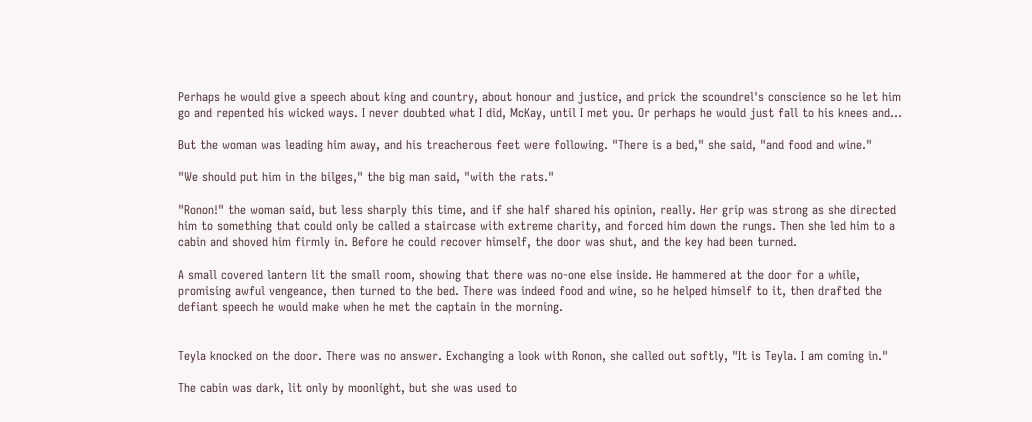Perhaps he would give a speech about king and country, about honour and justice, and prick the scoundrel's conscience so he let him go and repented his wicked ways. I never doubted what I did, McKay, until I met you. Or perhaps he would just fall to his knees and…

But the woman was leading him away, and his treacherous feet were following. "There is a bed," she said, "and food and wine."

"We should put him in the bilges," the big man said, "with the rats."

"Ronon!" the woman said, but less sharply this time, and if she half shared his opinion, really. Her grip was strong as she directed him to something that could only be called a staircase with extreme charity, and forced him down the rungs. Then she led him to a cabin and shoved him firmly in. Before he could recover himself, the door was shut, and the key had been turned.

A small covered lantern lit the small room, showing that there was no-one else inside. He hammered at the door for a while, promising awful vengeance, then turned to the bed. There was indeed food and wine, so he helped himself to it, then drafted the defiant speech he would make when he met the captain in the morning.


Teyla knocked on the door. There was no answer. Exchanging a look with Ronon, she called out softly, "It is Teyla. I am coming in."

The cabin was dark, lit only by moonlight, but she was used to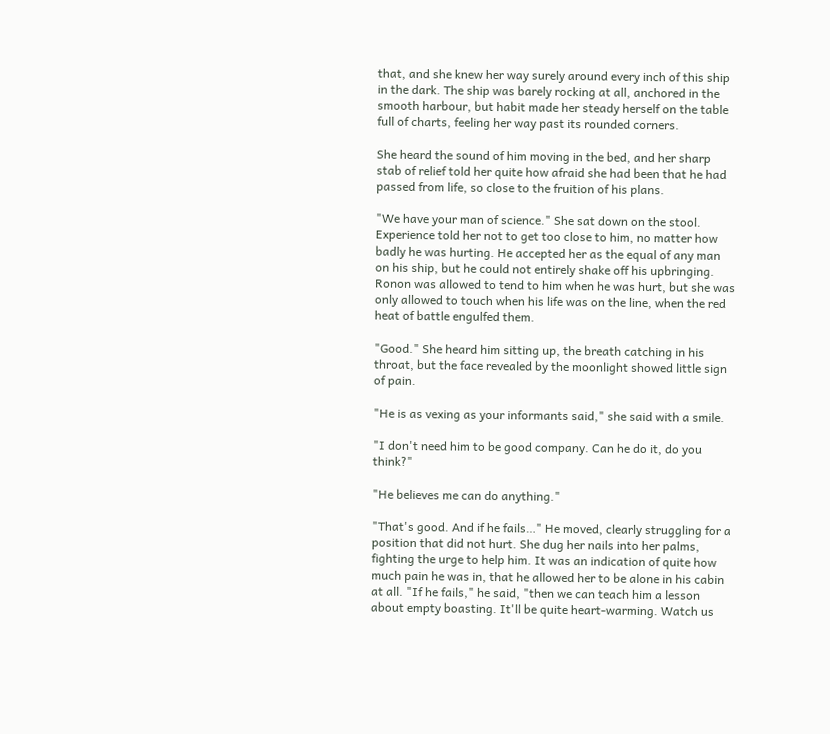that, and she knew her way surely around every inch of this ship in the dark. The ship was barely rocking at all, anchored in the smooth harbour, but habit made her steady herself on the table full of charts, feeling her way past its rounded corners.

She heard the sound of him moving in the bed, and her sharp stab of relief told her quite how afraid she had been that he had passed from life, so close to the fruition of his plans.

"We have your man of science." She sat down on the stool. Experience told her not to get too close to him, no matter how badly he was hurting. He accepted her as the equal of any man on his ship, but he could not entirely shake off his upbringing. Ronon was allowed to tend to him when he was hurt, but she was only allowed to touch when his life was on the line, when the red heat of battle engulfed them.

"Good." She heard him sitting up, the breath catching in his throat, but the face revealed by the moonlight showed little sign of pain.

"He is as vexing as your informants said," she said with a smile.

"I don't need him to be good company. Can he do it, do you think?"

"He believes me can do anything."

"That's good. And if he fails…" He moved, clearly struggling for a position that did not hurt. She dug her nails into her palms, fighting the urge to help him. It was an indication of quite how much pain he was in, that he allowed her to be alone in his cabin at all. "If he fails," he said, "then we can teach him a lesson about empty boasting. It'll be quite heart-warming. Watch us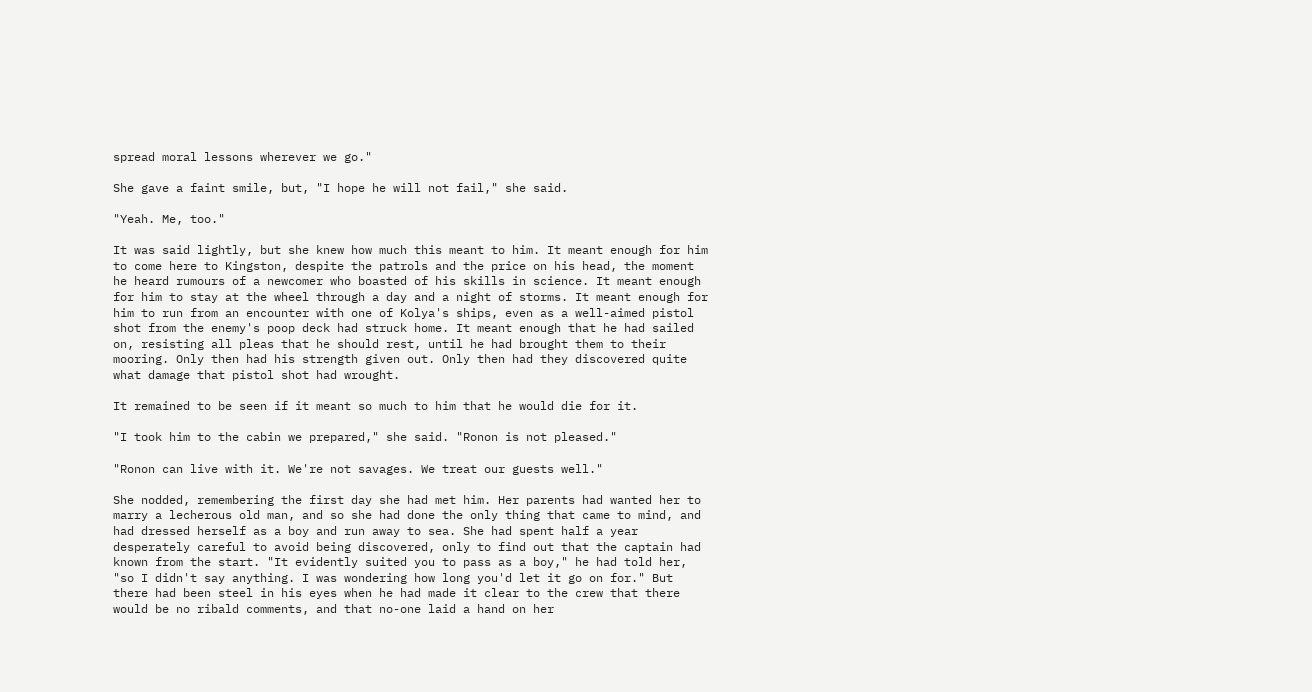spread moral lessons wherever we go."

She gave a faint smile, but, "I hope he will not fail," she said.

"Yeah. Me, too."

It was said lightly, but she knew how much this meant to him. It meant enough for him to come here to Kingston, despite the patrols and the price on his head, the moment he heard rumours of a newcomer who boasted of his skills in science. It meant enough for him to stay at the wheel through a day and a night of storms. It meant enough for him to run from an encounter with one of Kolya's ships, even as a well-aimed pistol shot from the enemy's poop deck had struck home. It meant enough that he had sailed on, resisting all pleas that he should rest, until he had brought them to their mooring. Only then had his strength given out. Only then had they discovered quite what damage that pistol shot had wrought.

It remained to be seen if it meant so much to him that he would die for it.

"I took him to the cabin we prepared," she said. "Ronon is not pleased."

"Ronon can live with it. We're not savages. We treat our guests well."

She nodded, remembering the first day she had met him. Her parents had wanted her to marry a lecherous old man, and so she had done the only thing that came to mind, and had dressed herself as a boy and run away to sea. She had spent half a year desperately careful to avoid being discovered, only to find out that the captain had known from the start. "It evidently suited you to pass as a boy," he had told her, "so I didn't say anything. I was wondering how long you'd let it go on for." But there had been steel in his eyes when he had made it clear to the crew that there would be no ribald comments, and that no-one laid a hand on her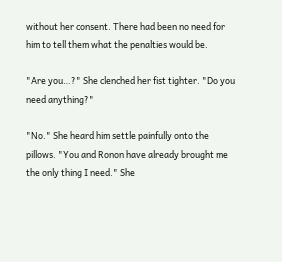without her consent. There had been no need for him to tell them what the penalties would be.

"Are you…?" She clenched her fist tighter. "Do you need anything?"

"No." She heard him settle painfully onto the pillows. "You and Ronon have already brought me the only thing I need." She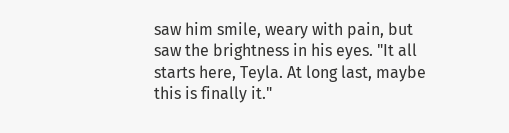saw him smile, weary with pain, but saw the brightness in his eyes. "It all starts here, Teyla. At long last, maybe this is finally it."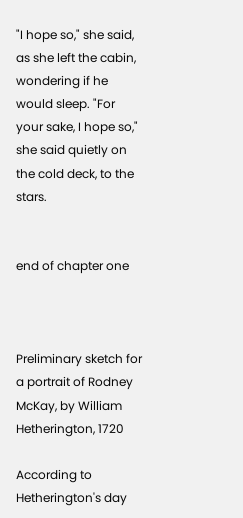"I hope so," she said, as she left the cabin, wondering if he would sleep. "For your sake, I hope so," she said quietly on the cold deck, to the stars.


end of chapter one



Preliminary sketch for a portrait of Rodney McKay, by William Hetherington, 1720

According to Hetherington's day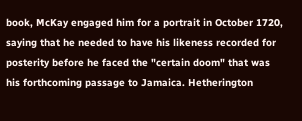book, McKay engaged him for a portrait in October 1720, saying that he needed to have his likeness recorded for posterity before he faced the "certain doom" that was his forthcoming passage to Jamaica. Hetherington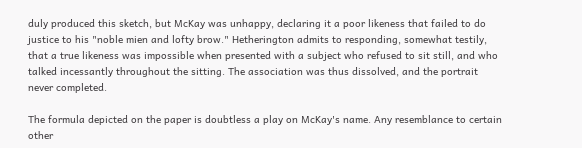duly produced this sketch, but McKay was unhappy, declaring it a poor likeness that failed to do justice to his "noble mien and lofty brow." Hetherington admits to responding, somewhat testily, that a true likeness was impossible when presented with a subject who refused to sit still, and who talked incessantly throughout the sitting. The association was thus dissolved, and the portrait never completed.

The formula depicted on the paper is doubtless a play on McKay's name. Any resemblance to certain other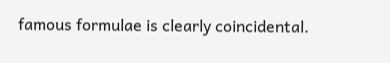famous formulae is clearly coincidental.